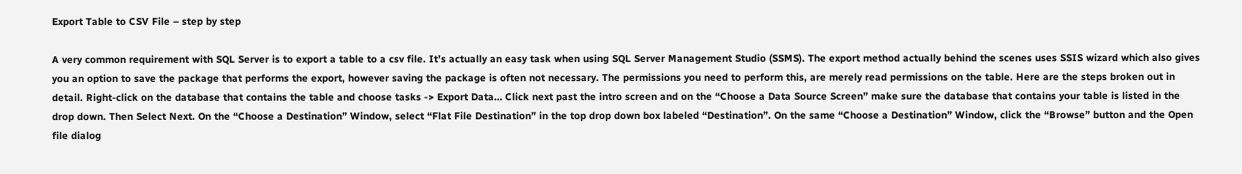Export Table to CSV File – step by step

A very common requirement with SQL Server is to export a table to a csv file. It’s actually an easy task when using SQL Server Management Studio (SSMS). The export method actually behind the scenes uses SSIS wizard which also gives you an option to save the package that performs the export, however saving the package is often not necessary. The permissions you need to perform this, are merely read permissions on the table. Here are the steps broken out in detail. Right-click on the database that contains the table and choose tasks -> Export Data… Click next past the intro screen and on the “Choose a Data Source Screen” make sure the database that contains your table is listed in the drop down. Then Select Next. On the “Choose a Destination” Window, select “Flat File Destination” in the top drop down box labeled “Destination”. On the same “Choose a Destination” Window, click the “Browse” button and the Open file dialog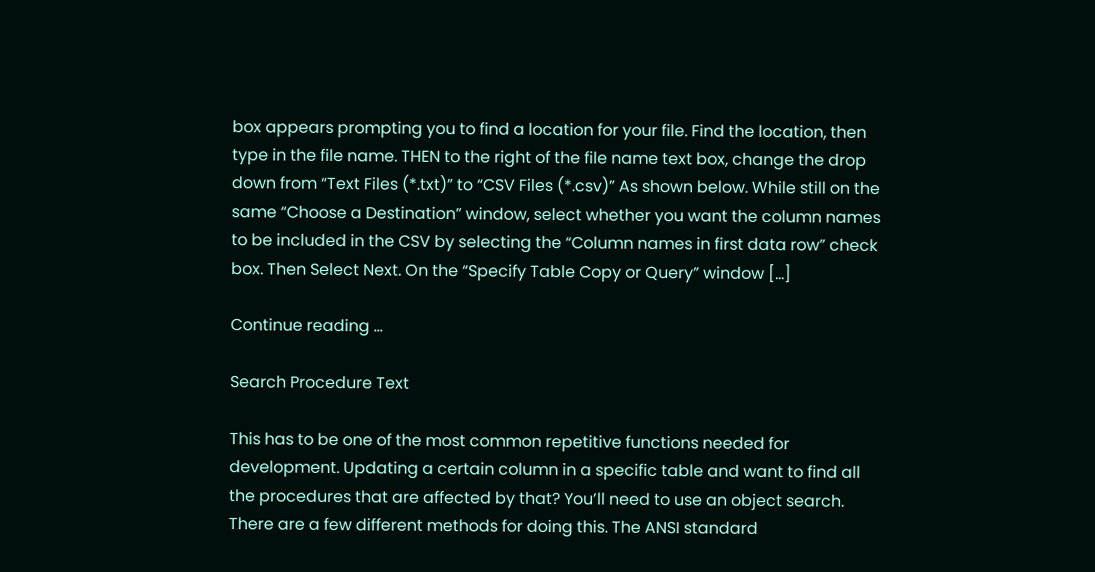box appears prompting you to find a location for your file. Find the location, then type in the file name. THEN to the right of the file name text box, change the drop down from “Text Files (*.txt)” to “CSV Files (*.csv)” As shown below. While still on the same “Choose a Destination” window, select whether you want the column names to be included in the CSV by selecting the “Column names in first data row” check box. Then Select Next. On the “Specify Table Copy or Query” window […]

Continue reading ...

Search Procedure Text

This has to be one of the most common repetitive functions needed for development. Updating a certain column in a specific table and want to find all the procedures that are affected by that? You’ll need to use an object search. There are a few different methods for doing this. The ANSI standard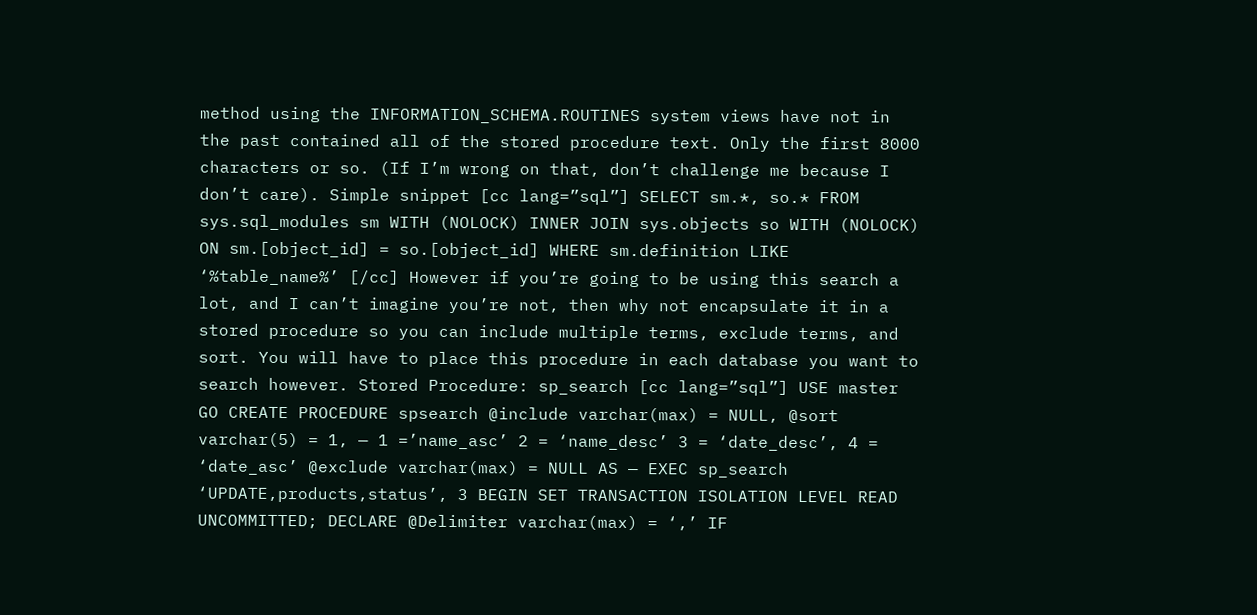method using the INFORMATION_SCHEMA.ROUTINES system views have not in the past contained all of the stored procedure text. Only the first 8000 characters or so. (If I’m wrong on that, don’t challenge me because I don’t care). Simple snippet [cc lang=”sql”] SELECT sm.*, so.* FROM sys.sql_modules sm WITH (NOLOCK) INNER JOIN sys.objects so WITH (NOLOCK) ON sm.[object_id] = so.[object_id] WHERE sm.definition LIKE ‘%table_name%’ [/cc] However if you’re going to be using this search a lot, and I can’t imagine you’re not, then why not encapsulate it in a stored procedure so you can include multiple terms, exclude terms, and sort. You will have to place this procedure in each database you want to search however. Stored Procedure: sp_search [cc lang=”sql”] USE master GO CREATE PROCEDURE spsearch @include varchar(max) = NULL, @sort varchar(5) = 1, — 1 =’name_asc’ 2 = ‘name_desc’ 3 = ‘date_desc’, 4 = ‘date_asc’ @exclude varchar(max) = NULL AS — EXEC sp_search ‘UPDATE,products,status’, 3 BEGIN SET TRANSACTION ISOLATION LEVEL READ UNCOMMITTED; DECLARE @Delimiter varchar(max) = ‘,’ IF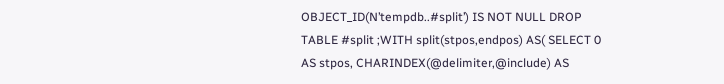OBJECT_ID(N’tempdb..#split’) IS NOT NULL DROP TABLE #split ;WITH split(stpos,endpos) AS( SELECT 0 AS stpos, CHARINDEX(@delimiter,@include) AS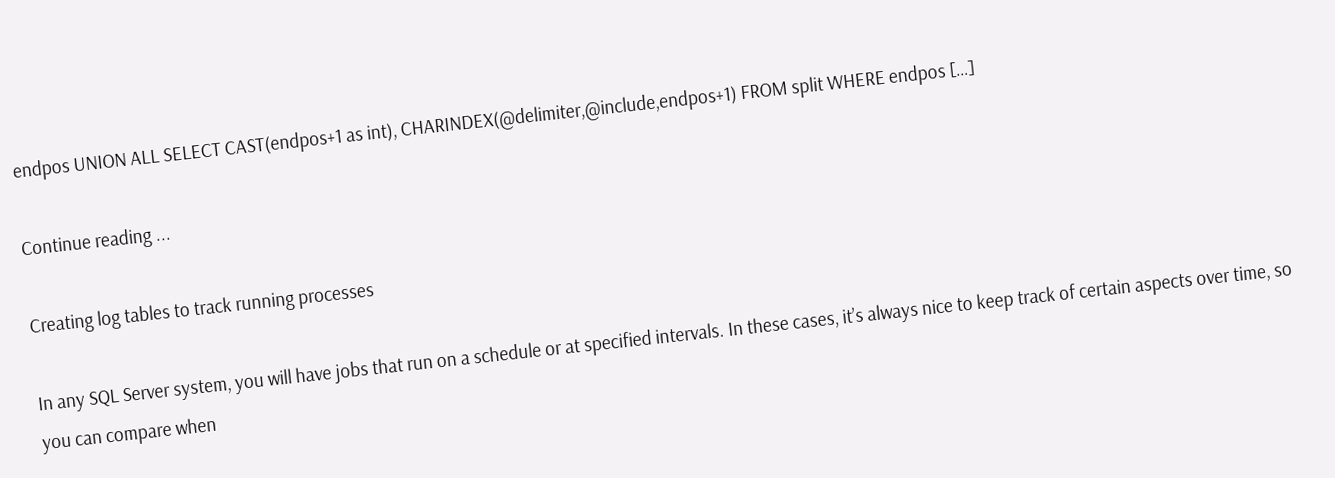endpos UNION ALL SELECT CAST(endpos+1 as int), CHARINDEX(@delimiter,@include,endpos+1) FROM split WHERE endpos […]

Continue reading ...

Creating log tables to track running processes

In any SQL Server system, you will have jobs that run on a schedule or at specified intervals. In these cases, it’s always nice to keep track of certain aspects over time, so you can compare when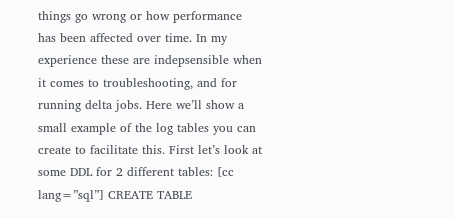things go wrong or how performance has been affected over time. In my experience these are indepsensible when it comes to troubleshooting, and for running delta jobs. Here we’ll show a small example of the log tables you can create to facilitate this. First let’s look at some DDL for 2 different tables: [cc lang=”sql”] CREATE TABLE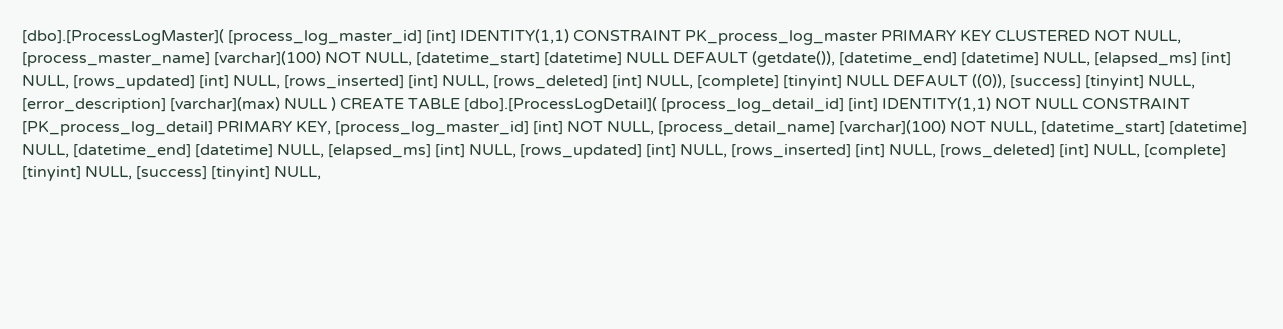[dbo].[ProcessLogMaster]( [process_log_master_id] [int] IDENTITY(1,1) CONSTRAINT PK_process_log_master PRIMARY KEY CLUSTERED NOT NULL, [process_master_name] [varchar](100) NOT NULL, [datetime_start] [datetime] NULL DEFAULT (getdate()), [datetime_end] [datetime] NULL, [elapsed_ms] [int] NULL, [rows_updated] [int] NULL, [rows_inserted] [int] NULL, [rows_deleted] [int] NULL, [complete] [tinyint] NULL DEFAULT ((0)), [success] [tinyint] NULL, [error_description] [varchar](max) NULL ) CREATE TABLE [dbo].[ProcessLogDetail]( [process_log_detail_id] [int] IDENTITY(1,1) NOT NULL CONSTRAINT [PK_process_log_detail] PRIMARY KEY, [process_log_master_id] [int] NOT NULL, [process_detail_name] [varchar](100) NOT NULL, [datetime_start] [datetime] NULL, [datetime_end] [datetime] NULL, [elapsed_ms] [int] NULL, [rows_updated] [int] NULL, [rows_inserted] [int] NULL, [rows_deleted] [int] NULL, [complete] [tinyint] NULL, [success] [tinyint] NULL,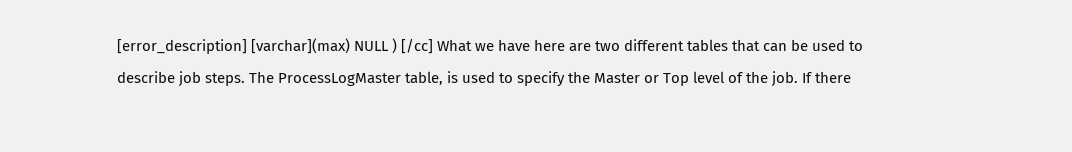[error_description] [varchar](max) NULL ) [/cc] What we have here are two different tables that can be used to describe job steps. The ProcessLogMaster table, is used to specify the Master or Top level of the job. If there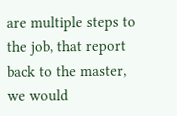are multiple steps to the job, that report back to the master, we would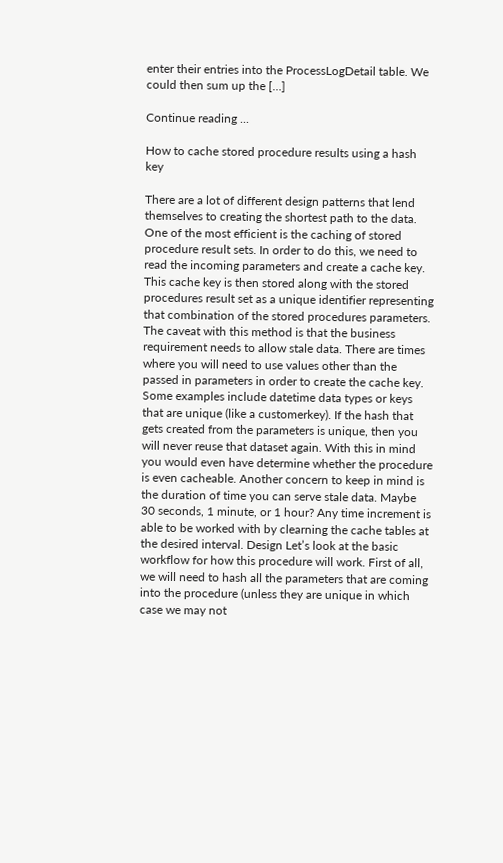enter their entries into the ProcessLogDetail table. We could then sum up the […]

Continue reading ...

How to cache stored procedure results using a hash key

There are a lot of different design patterns that lend themselves to creating the shortest path to the data. One of the most efficient is the caching of stored procedure result sets. In order to do this, we need to read the incoming parameters and create a cache key. This cache key is then stored along with the stored procedures result set as a unique identifier representing that combination of the stored procedures parameters. The caveat with this method is that the business requirement needs to allow stale data. There are times where you will need to use values other than the passed in parameters in order to create the cache key. Some examples include datetime data types or keys that are unique (like a customerkey). If the hash that gets created from the parameters is unique, then you will never reuse that dataset again. With this in mind you would even have determine whether the procedure is even cacheable. Another concern to keep in mind is the duration of time you can serve stale data. Maybe 30 seconds, 1 minute, or 1 hour? Any time increment is able to be worked with by clearning the cache tables at the desired interval. Design Let’s look at the basic workflow for how this procedure will work. First of all, we will need to hash all the parameters that are coming into the procedure (unless they are unique in which case we may not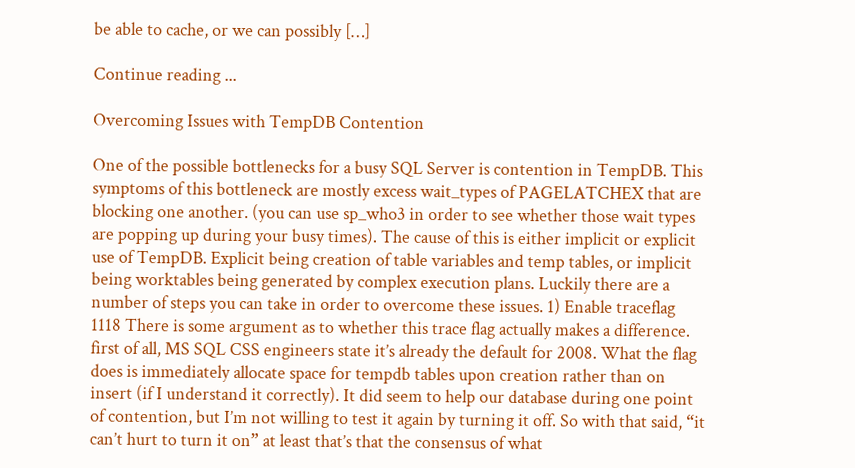be able to cache, or we can possibly […]

Continue reading ...

Overcoming Issues with TempDB Contention

One of the possible bottlenecks for a busy SQL Server is contention in TempDB. This symptoms of this bottleneck are mostly excess wait_types of PAGELATCHEX that are blocking one another. (you can use sp_who3 in order to see whether those wait types are popping up during your busy times). The cause of this is either implicit or explicit use of TempDB. Explicit being creation of table variables and temp tables, or implicit being worktables being generated by complex execution plans. Luckily there are a number of steps you can take in order to overcome these issues. 1) Enable traceflag 1118 There is some argument as to whether this trace flag actually makes a difference. first of all, MS SQL CSS engineers state it’s already the default for 2008. What the flag does is immediately allocate space for tempdb tables upon creation rather than on insert (if I understand it correctly). It did seem to help our database during one point of contention, but I’m not willing to test it again by turning it off. So with that said, “it can’t hurt to turn it on” at least that’s that the consensus of what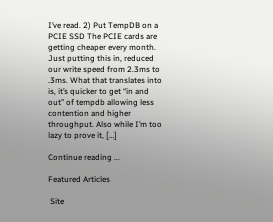I’ve read. 2) Put TempDB on a PCIE SSD The PCIE cards are getting cheaper every month. Just putting this in, reduced our write speed from 2.3ms to .3ms. What that translates into is, it’s quicker to get “in and out” of tempdb allowing less contention and higher throughput. Also while I’m too lazy to prove it, […]

Continue reading ...

Featured Articles

 Site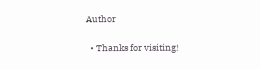Author

  • Thanks for visiting!